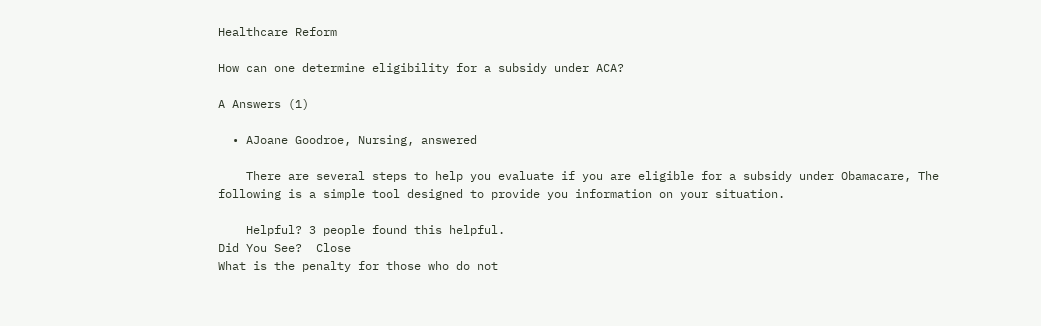Healthcare Reform

How can one determine eligibility for a subsidy under ACA?

A Answers (1)

  • AJoane Goodroe, Nursing, answered

    There are several steps to help you evaluate if you are eligible for a subsidy under Obamacare, The following is a simple tool designed to provide you information on your situation.

    Helpful? 3 people found this helpful.
Did You See?  Close
What is the penalty for those who do not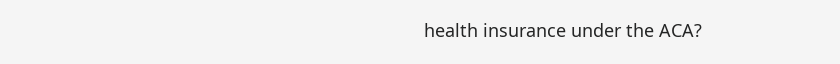health insurance under the ACA?